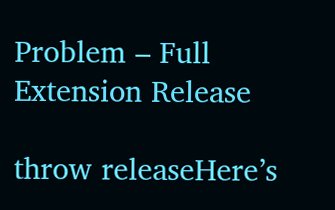Problem – Full Extension Release

throw releaseHere’s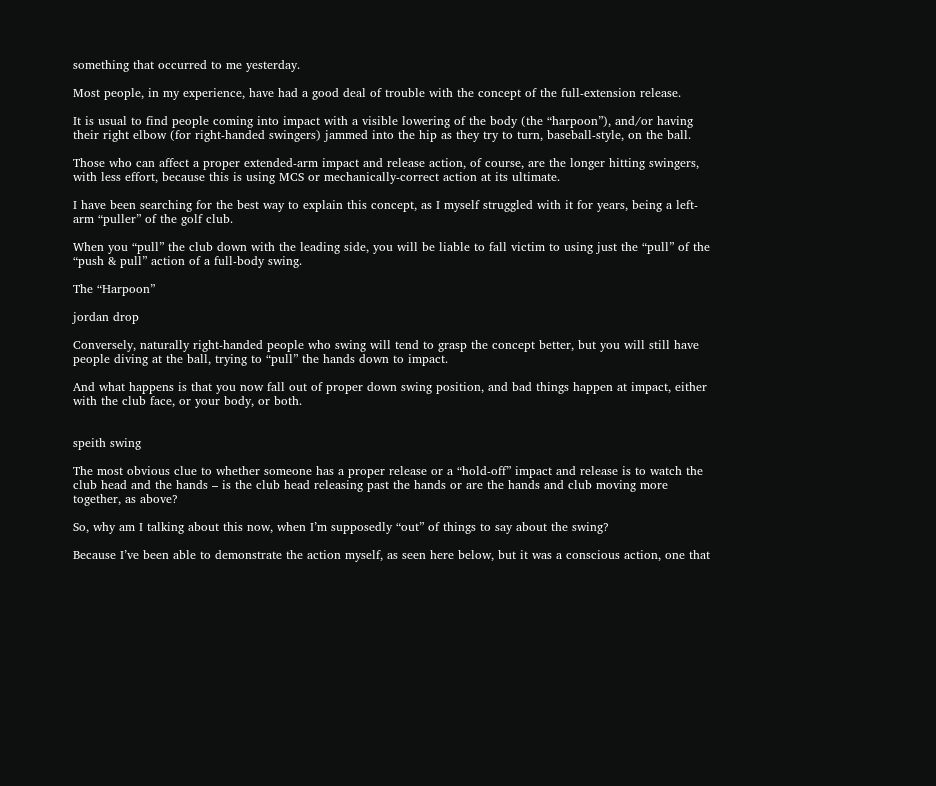something that occurred to me yesterday.

Most people, in my experience, have had a good deal of trouble with the concept of the full-extension release.

It is usual to find people coming into impact with a visible lowering of the body (the “harpoon”), and/or having their right elbow (for right-handed swingers) jammed into the hip as they try to turn, baseball-style, on the ball.

Those who can affect a proper extended-arm impact and release action, of course, are the longer hitting swingers, with less effort, because this is using MCS or mechanically-correct action at its ultimate.

I have been searching for the best way to explain this concept, as I myself struggled with it for years, being a left-arm “puller” of the golf club.

When you “pull” the club down with the leading side, you will be liable to fall victim to using just the “pull” of the “push & pull” action of a full-body swing.

The “Harpoon”

jordan drop

Conversely, naturally right-handed people who swing will tend to grasp the concept better, but you will still have people diving at the ball, trying to “pull” the hands down to impact.

And what happens is that you now fall out of proper down swing position, and bad things happen at impact, either with the club face, or your body, or both.


speith swing

The most obvious clue to whether someone has a proper release or a “hold-off” impact and release is to watch the club head and the hands – is the club head releasing past the hands or are the hands and club moving more together, as above?

So, why am I talking about this now, when I’m supposedly “out” of things to say about the swing?

Because I’ve been able to demonstrate the action myself, as seen here below, but it was a conscious action, one that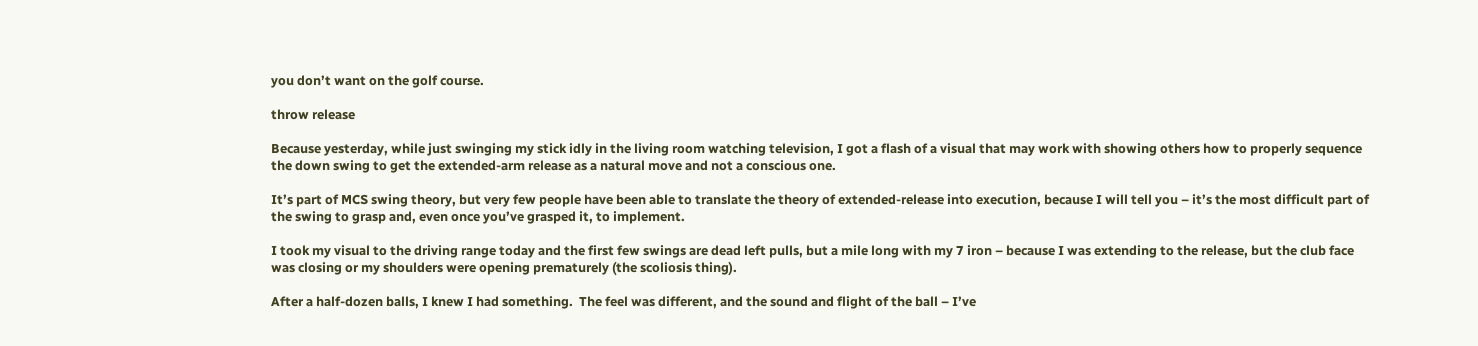you don’t want on the golf course.

throw release

Because yesterday, while just swinging my stick idly in the living room watching television, I got a flash of a visual that may work with showing others how to properly sequence the down swing to get the extended-arm release as a natural move and not a conscious one.

It’s part of MCS swing theory, but very few people have been able to translate the theory of extended-release into execution, because I will tell you – it’s the most difficult part of the swing to grasp and, even once you’ve grasped it, to implement.

I took my visual to the driving range today and the first few swings are dead left pulls, but a mile long with my 7 iron – because I was extending to the release, but the club face was closing or my shoulders were opening prematurely (the scoliosis thing).

After a half-dozen balls, I knew I had something.  The feel was different, and the sound and flight of the ball – I’ve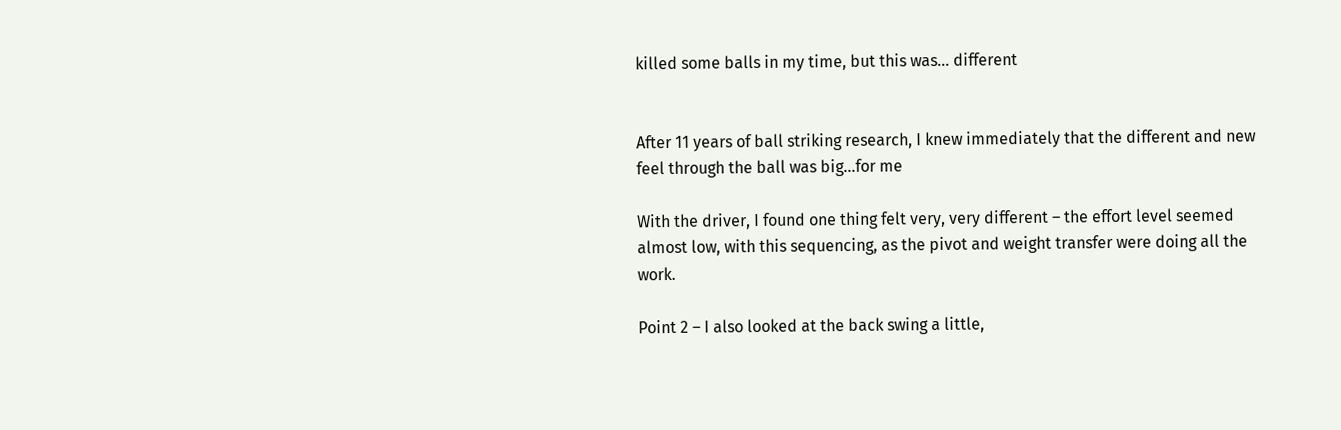killed some balls in my time, but this was… different


After 11 years of ball striking research, I knew immediately that the different and new feel through the ball was big…for me

With the driver, I found one thing felt very, very different – the effort level seemed almost low, with this sequencing, as the pivot and weight transfer were doing all the work.

Point 2 – I also looked at the back swing a little,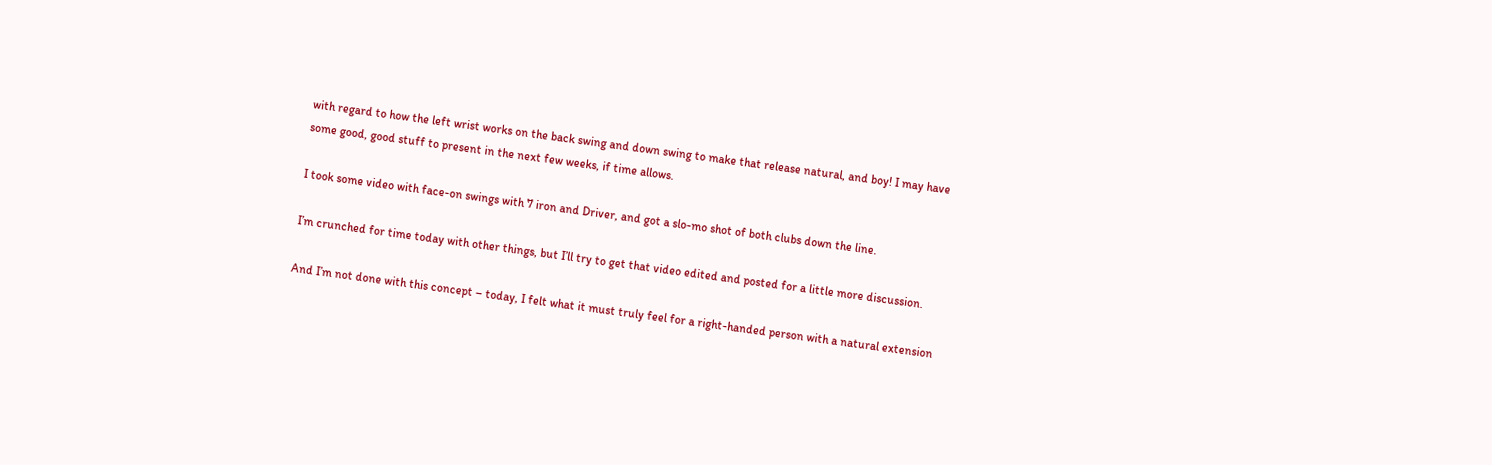with regard to how the left wrist works on the back swing and down swing to make that release natural, and boy! I may have some good, good stuff to present in the next few weeks, if time allows.

I took some video with face-on swings with 7 iron and Driver, and got a slo-mo shot of both clubs down the line.

I’m crunched for time today with other things, but I’ll try to get that video edited and posted for a little more discussion.

And I’m not done with this concept – today, I felt what it must truly feel for a right-handed person with a natural extension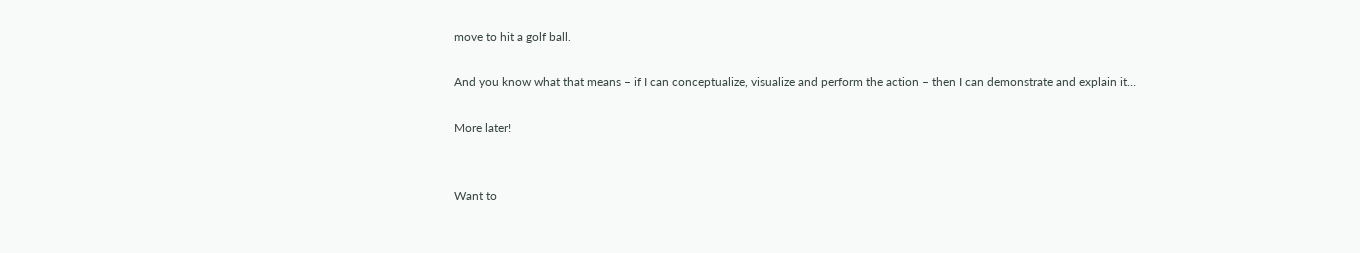move to hit a golf ball.

And you know what that means – if I can conceptualize, visualize and perform the action – then I can demonstrate and explain it…

More later!


Want to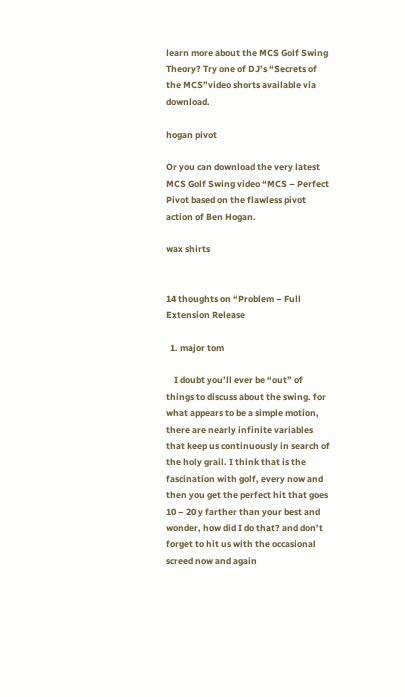learn more about the MCS Golf Swing Theory? Try one of DJ’s “Secrets of the MCS”video shorts available via download.

hogan pivot

Or you can download the very latest MCS Golf Swing video “MCS – Perfect Pivot based on the flawless pivot action of Ben Hogan.

wax shirts


14 thoughts on “Problem – Full Extension Release

  1. major tom

    I doubt you’ll ever be “out” of things to discuss about the swing. for what appears to be a simple motion, there are nearly infinite variables that keep us continuously in search of the holy grail. I think that is the fascination with golf, every now and then you get the perfect hit that goes 10 – 20 y farther than your best and wonder, how did I do that? and don’t forget to hit us with the occasional screed now and again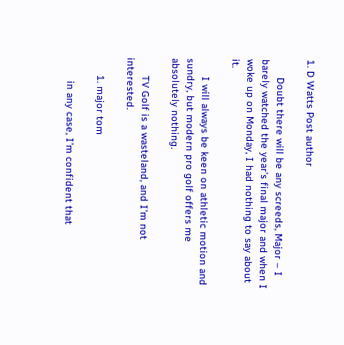1. D Watts Post author

      Doubt there will be any screeds, Major – I barely watched the year’s final major and when I woke up on Monday, I had nothing to say about it.

      I will always be keen on athletic motion and sundry, but modern pro golf offers me absolutely nothing.

      TV Golf is a wasteland, and I’m not interested.

      1. major tom

        in any case, I’m confident that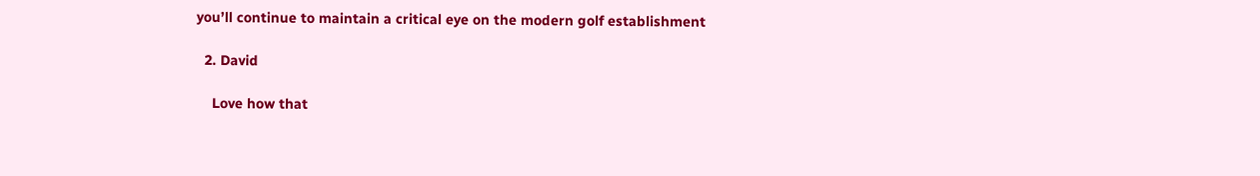you’ll continue to maintain a critical eye on the modern golf establishment

  2. David

    Love how that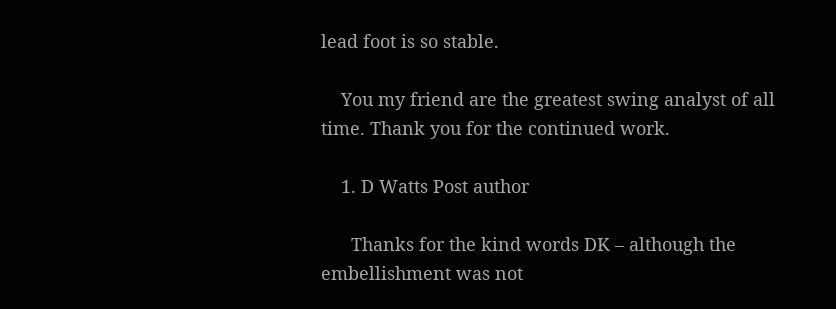lead foot is so stable.

    You my friend are the greatest swing analyst of all time. Thank you for the continued work.

    1. D Watts Post author

      Thanks for the kind words DK – although the embellishment was not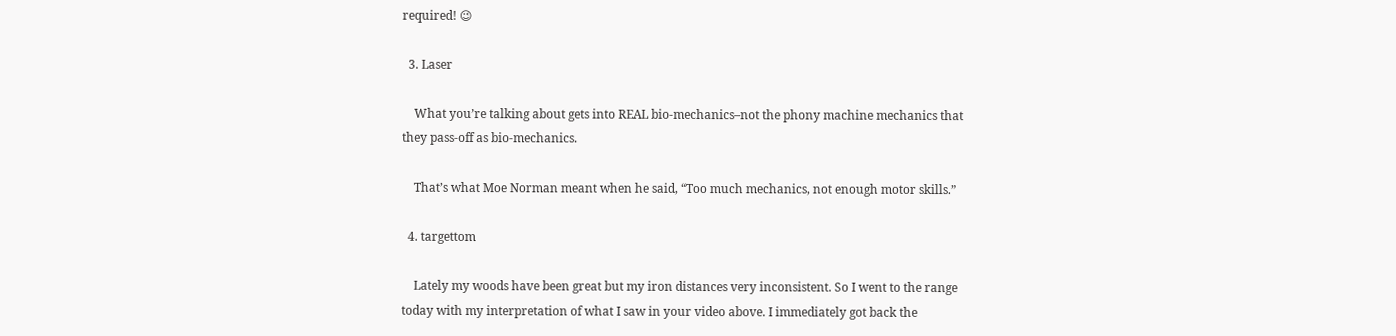required! 😉

  3. Laser

    What you’re talking about gets into REAL bio-mechanics–not the phony machine mechanics that they pass-off as bio-mechanics.

    That’s what Moe Norman meant when he said, “Too much mechanics, not enough motor skills.”

  4. targettom

    Lately my woods have been great but my iron distances very inconsistent. So I went to the range today with my interpretation of what I saw in your video above. I immediately got back the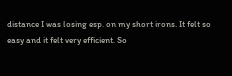distance I was losing esp. on my short irons. It felt so easy and it felt very efficient. So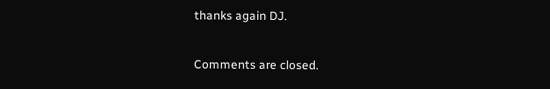thanks again DJ.

Comments are closed.